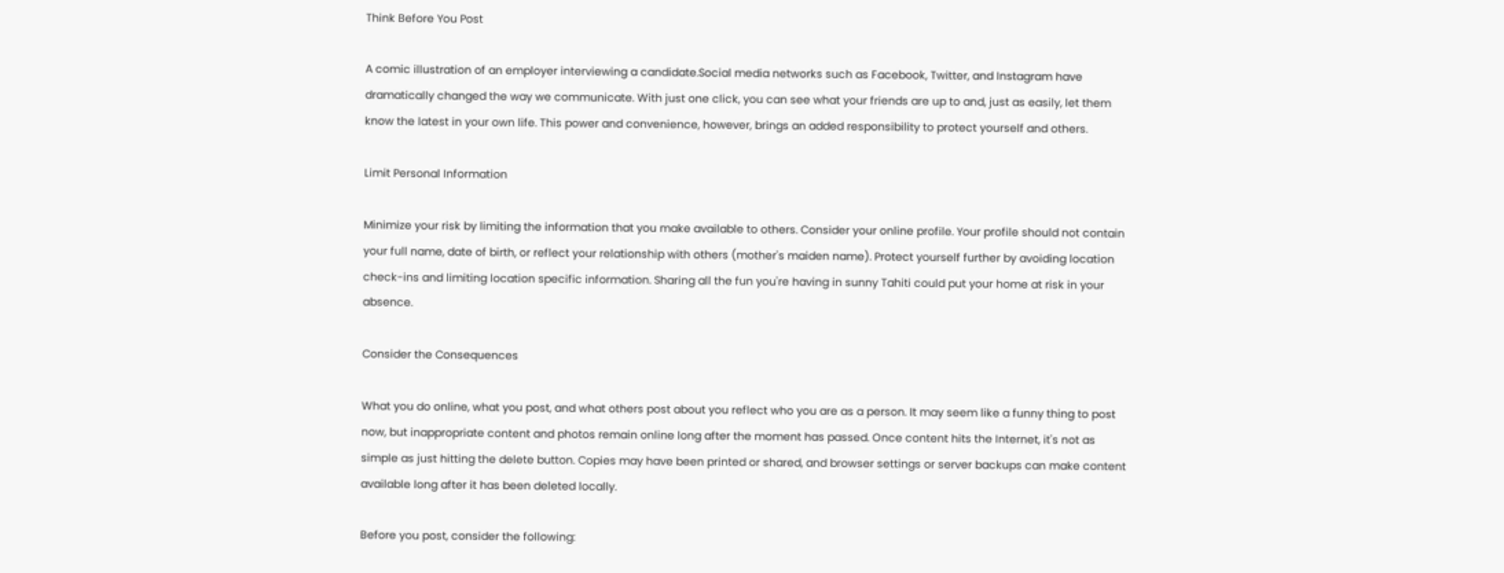Think Before You Post

A comic illustration of an employer interviewing a candidate.Social media networks such as Facebook, Twitter, and Instagram have dramatically changed the way we communicate. With just one click, you can see what your friends are up to and, just as easily, let them know the latest in your own life. This power and convenience, however, brings an added responsibility to protect yourself and others.

Limit Personal Information

Minimize your risk by limiting the information that you make available to others. Consider your online profile. Your profile should not contain your full name, date of birth, or reflect your relationship with others (mother's maiden name). Protect yourself further by avoiding location check-ins and limiting location specific information. Sharing all the fun you're having in sunny Tahiti could put your home at risk in your absence.

Consider the Consequences

What you do online, what you post, and what others post about you reflect who you are as a person. It may seem like a funny thing to post now, but inappropriate content and photos remain online long after the moment has passed. Once content hits the Internet, it's not as simple as just hitting the delete button. Copies may have been printed or shared, and browser settings or server backups can make content available long after it has been deleted locally.

Before you post, consider the following: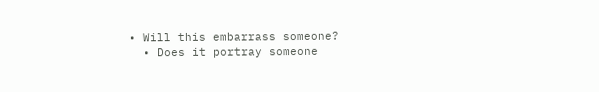• Will this embarrass someone?
  • Does it portray someone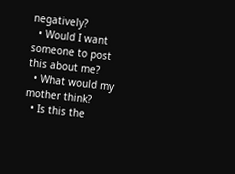negatively?
  • Would I want someone to post this about me?
  • What would my mother think?
  • Is this the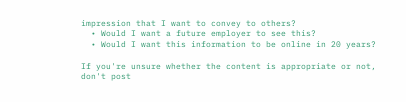impression that I want to convey to others?
  • Would I want a future employer to see this?
  • Would I want this information to be online in 20 years?

If you're unsure whether the content is appropriate or not, don't post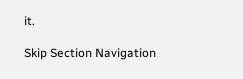it.

Skip Section Navigation